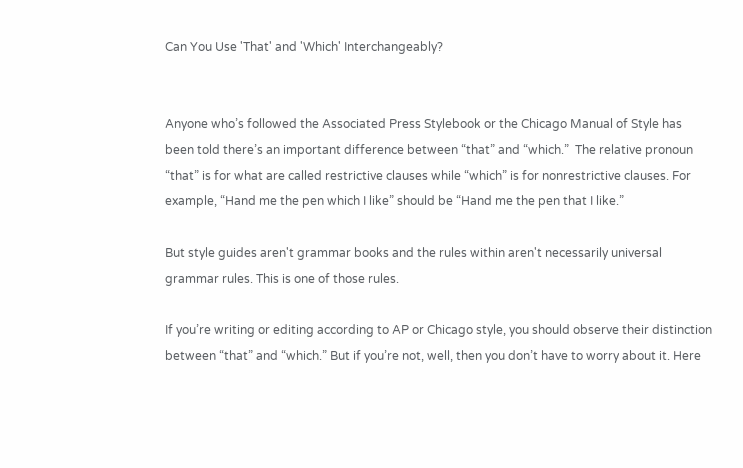Can You Use 'That' and 'Which' Interchangeably?


Anyone who’s followed the Associated Press Stylebook or the Chicago Manual of Style has been told there’s an important difference between “that” and “which.”  The relative pronoun “that” is for what are called restrictive clauses while “which” is for nonrestrictive clauses. For example, “Hand me the pen which I like” should be “Hand me the pen that I like.”

But style guides aren't grammar books and the rules within aren't necessarily universal grammar rules. This is one of those rules.

If you’re writing or editing according to AP or Chicago style, you should observe their distinction between “that” and “which.” But if you’re not, well, then you don’t have to worry about it. Here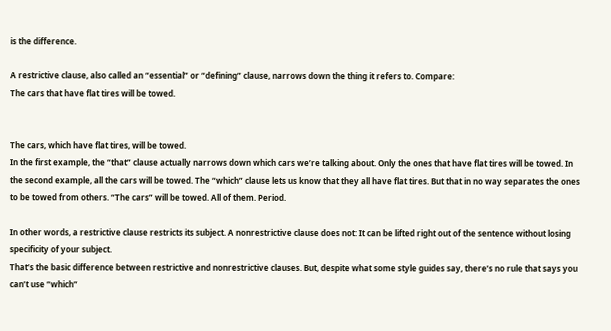is the difference.

A restrictive clause, also called an “essential” or “defining” clause, narrows down the thing it refers to. Compare:
The cars that have flat tires will be towed.


The cars, which have flat tires, will be towed.
In the first example, the “that” clause actually narrows down which cars we’re talking about. Only the ones that have flat tires will be towed. In the second example, all the cars will be towed. The “which” clause lets us know that they all have flat tires. But that in no way separates the ones to be towed from others. “The cars” will be towed. All of them. Period.

In other words, a restrictive clause restricts its subject. A nonrestrictive clause does not: It can be lifted right out of the sentence without losing specificity of your subject.
That’s the basic difference between restrictive and nonrestrictive clauses. But, despite what some style guides say, there’s no rule that says you can’t use “which”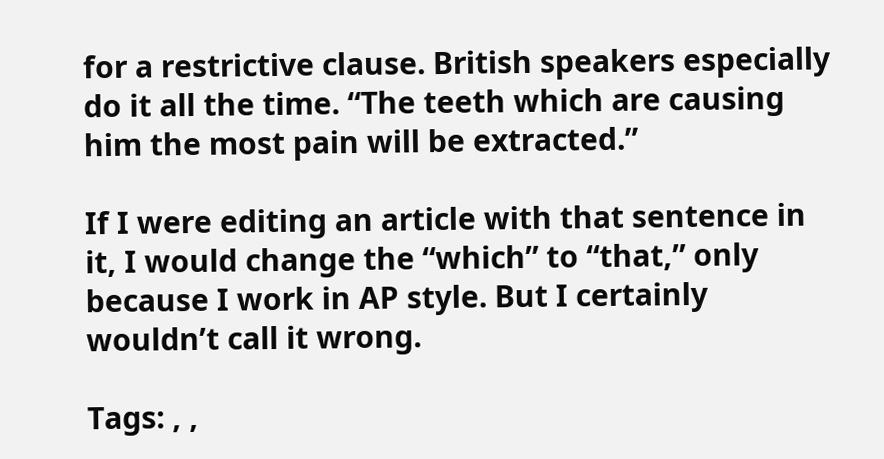for a restrictive clause. British speakers especially do it all the time. “The teeth which are causing him the most pain will be extracted.”

If I were editing an article with that sentence in it, I would change the “which” to “that,” only because I work in AP style. But I certainly wouldn’t call it wrong.

Tags: , ,